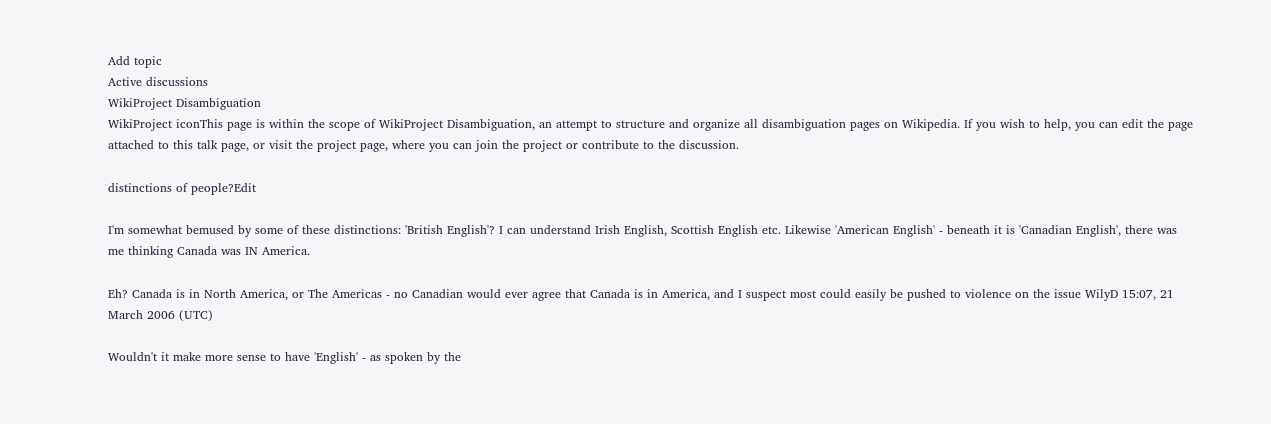Add topic
Active discussions
WikiProject Disambiguation
WikiProject iconThis page is within the scope of WikiProject Disambiguation, an attempt to structure and organize all disambiguation pages on Wikipedia. If you wish to help, you can edit the page attached to this talk page, or visit the project page, where you can join the project or contribute to the discussion.

distinctions of people?Edit

I'm somewhat bemused by some of these distinctions: 'British English'? I can understand Irish English, Scottish English etc. Likewise 'American English' - beneath it is 'Canadian English', there was me thinking Canada was IN America.

Eh? Canada is in North America, or The Americas - no Canadian would ever agree that Canada is in America, and I suspect most could easily be pushed to violence on the issue WilyD 15:07, 21 March 2006 (UTC)

Wouldn't it make more sense to have 'English' - as spoken by the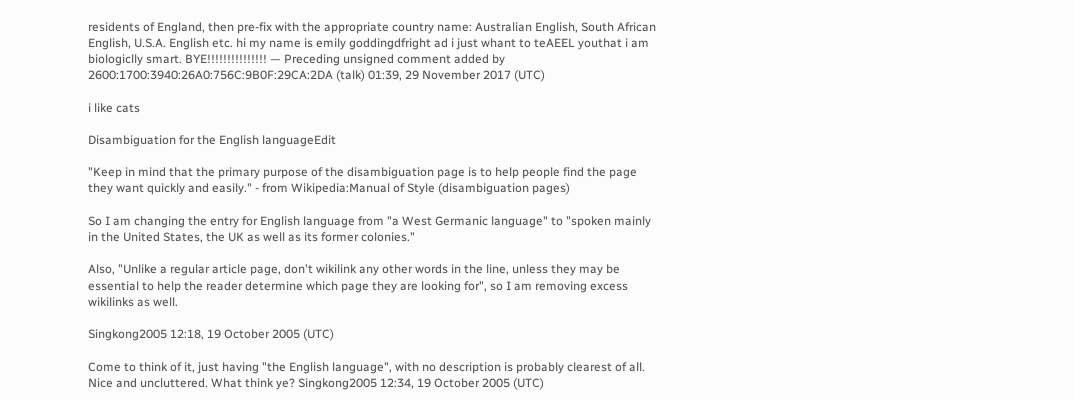residents of England, then pre-fix with the appropriate country name: Australian English, South African English, U.S.A. English etc. hi my name is emily goddingdfright ad i just whant to teAEEL youthat i am biologiclly smart. BYE!!!!!!!!!!!!!!! — Preceding unsigned comment added by 2600:1700:3940:26A0:756C:9B0F:29CA:2DA (talk) 01:39, 29 November 2017 (UTC)

i like cats

Disambiguation for the English languageEdit

"Keep in mind that the primary purpose of the disambiguation page is to help people find the page they want quickly and easily." - from Wikipedia:Manual of Style (disambiguation pages)

So I am changing the entry for English language from "a West Germanic language" to "spoken mainly in the United States, the UK as well as its former colonies."

Also, "Unlike a regular article page, don't wikilink any other words in the line, unless they may be essential to help the reader determine which page they are looking for", so I am removing excess wikilinks as well.

Singkong2005 12:18, 19 October 2005 (UTC)

Come to think of it, just having "the English language", with no description is probably clearest of all. Nice and uncluttered. What think ye? Singkong2005 12:34, 19 October 2005 (UTC)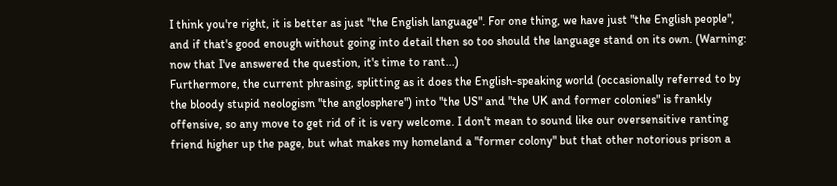I think you're right, it is better as just "the English language". For one thing, we have just "the English people", and if that's good enough without going into detail then so too should the language stand on its own. (Warning: now that I've answered the question, it's time to rant...)
Furthermore, the current phrasing, splitting as it does the English-speaking world (occasionally referred to by the bloody stupid neologism "the anglosphere") into "the US" and "the UK and former colonies" is frankly offensive, so any move to get rid of it is very welcome. I don't mean to sound like our oversensitive ranting friend higher up the page, but what makes my homeland a "former colony" but that other notorious prison a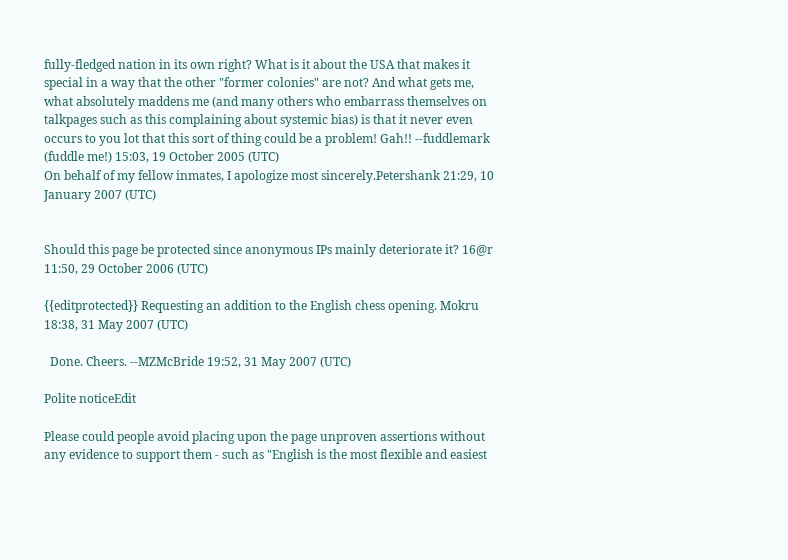fully-fledged nation in its own right? What is it about the USA that makes it special in a way that the other "former colonies" are not? And what gets me, what absolutely maddens me (and many others who embarrass themselves on talkpages such as this complaining about systemic bias) is that it never even occurs to you lot that this sort of thing could be a problem! Gah!! --fuddlemark (fuddle me!) 15:03, 19 October 2005 (UTC)
On behalf of my fellow inmates, I apologize most sincerely.Petershank 21:29, 10 January 2007 (UTC)


Should this page be protected since anonymous IPs mainly deteriorate it? 16@r 11:50, 29 October 2006 (UTC)

{{editprotected}} Requesting an addition to the English chess opening. Mokru 18:38, 31 May 2007 (UTC)

  Done. Cheers. --MZMcBride 19:52, 31 May 2007 (UTC)

Polite noticeEdit

Please could people avoid placing upon the page unproven assertions without any evidence to support them - such as "English is the most flexible and easiest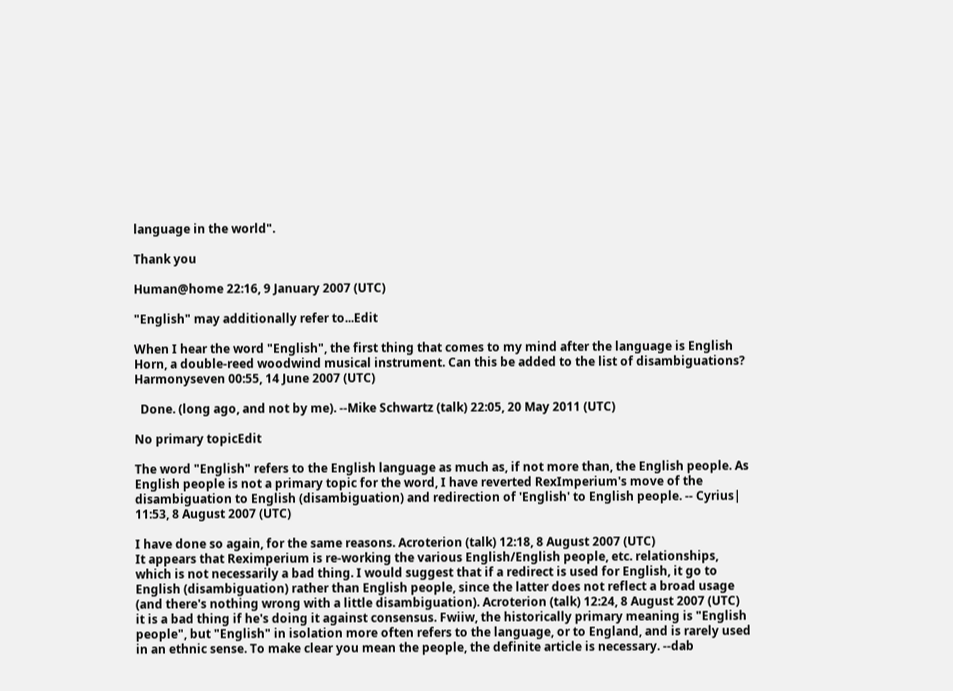language in the world".

Thank you

Human@home 22:16, 9 January 2007 (UTC)

"English" may additionally refer to...Edit

When I hear the word "English", the first thing that comes to my mind after the language is English Horn, a double-reed woodwind musical instrument. Can this be added to the list of disambiguations? Harmonyseven 00:55, 14 June 2007 (UTC)

  Done. (long ago, and not by me). --Mike Schwartz (talk) 22:05, 20 May 2011 (UTC)

No primary topicEdit

The word "English" refers to the English language as much as, if not more than, the English people. As English people is not a primary topic for the word, I have reverted RexImperium's move of the disambiguation to English (disambiguation) and redirection of 'English' to English people. -- Cyrius| 11:53, 8 August 2007 (UTC)

I have done so again, for the same reasons. Acroterion (talk) 12:18, 8 August 2007 (UTC)
It appears that Reximperium is re-working the various English/English people, etc. relationships, which is not necessarily a bad thing. I would suggest that if a redirect is used for English, it go to English (disambiguation) rather than English people, since the latter does not reflect a broad usage (and there's nothing wrong with a little disambiguation). Acroterion (talk) 12:24, 8 August 2007 (UTC)
it is a bad thing if he's doing it against consensus. Fwiiw, the historically primary meaning is "English people", but "English" in isolation more often refers to the language, or to England, and is rarely used in an ethnic sense. To make clear you mean the people, the definite article is necessary. --dab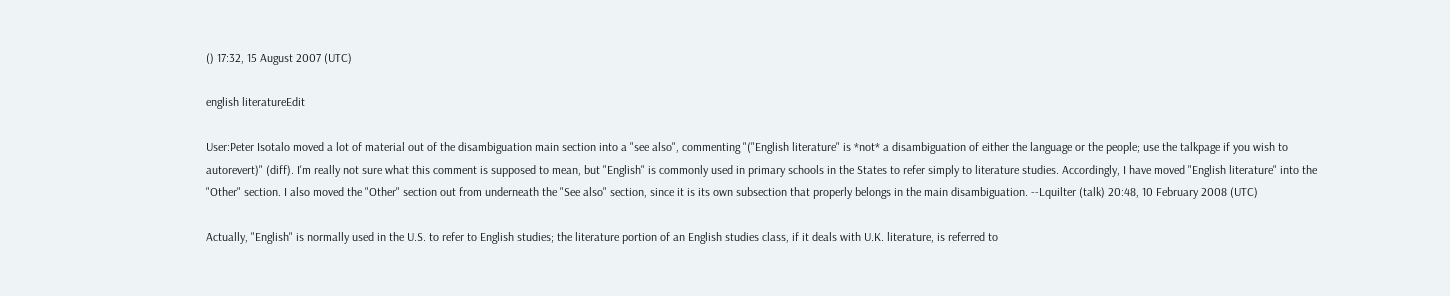() 17:32, 15 August 2007 (UTC)

english literatureEdit

User:Peter Isotalo moved a lot of material out of the disambiguation main section into a "see also", commenting "("English literature" is *not* a disambiguation of either the language or the people; use the talkpage if you wish to autorevert)" (diff). I'm really not sure what this comment is supposed to mean, but "English" is commonly used in primary schools in the States to refer simply to literature studies. Accordingly, I have moved "English literature" into the "Other" section. I also moved the "Other" section out from underneath the "See also" section, since it is its own subsection that properly belongs in the main disambiguation. --Lquilter (talk) 20:48, 10 February 2008 (UTC)

Actually, "English" is normally used in the U.S. to refer to English studies; the literature portion of an English studies class, if it deals with U.K. literature, is referred to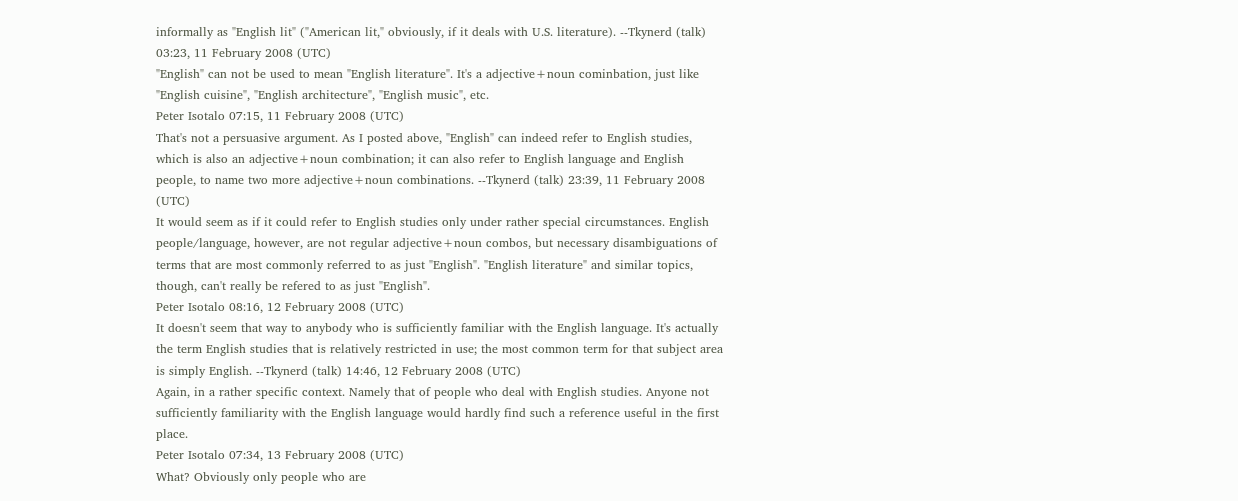informally as "English lit" ("American lit," obviously, if it deals with U.S. literature). --Tkynerd (talk) 03:23, 11 February 2008 (UTC)
"English" can not be used to mean "English literature". It's a adjective+noun cominbation, just like "English cuisine", "English architecture", "English music", etc.
Peter Isotalo 07:15, 11 February 2008 (UTC)
That's not a persuasive argument. As I posted above, "English" can indeed refer to English studies, which is also an adjective+noun combination; it can also refer to English language and English people, to name two more adjective+noun combinations. --Tkynerd (talk) 23:39, 11 February 2008 (UTC)
It would seem as if it could refer to English studies only under rather special circumstances. English people/language, however, are not regular adjective+noun combos, but necessary disambiguations of terms that are most commonly referred to as just "English". "English literature" and similar topics, though, can't really be refered to as just "English".
Peter Isotalo 08:16, 12 February 2008 (UTC)
It doesn't seem that way to anybody who is sufficiently familiar with the English language. It's actually the term English studies that is relatively restricted in use; the most common term for that subject area is simply English. --Tkynerd (talk) 14:46, 12 February 2008 (UTC)
Again, in a rather specific context. Namely that of people who deal with English studies. Anyone not sufficiently familiarity with the English language would hardly find such a reference useful in the first place.
Peter Isotalo 07:34, 13 February 2008 (UTC)
What? Obviously only people who are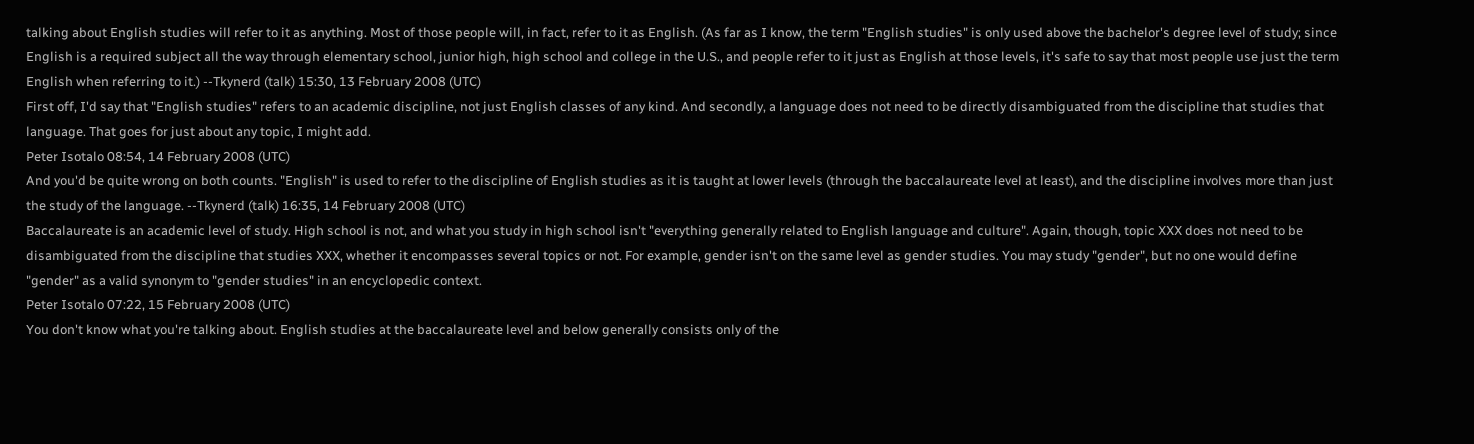talking about English studies will refer to it as anything. Most of those people will, in fact, refer to it as English. (As far as I know, the term "English studies" is only used above the bachelor's degree level of study; since English is a required subject all the way through elementary school, junior high, high school and college in the U.S., and people refer to it just as English at those levels, it's safe to say that most people use just the term English when referring to it.) --Tkynerd (talk) 15:30, 13 February 2008 (UTC)
First off, I'd say that "English studies" refers to an academic discipline, not just English classes of any kind. And secondly, a language does not need to be directly disambiguated from the discipline that studies that language. That goes for just about any topic, I might add.
Peter Isotalo 08:54, 14 February 2008 (UTC)
And you'd be quite wrong on both counts. "English" is used to refer to the discipline of English studies as it is taught at lower levels (through the baccalaureate level at least), and the discipline involves more than just the study of the language. --Tkynerd (talk) 16:35, 14 February 2008 (UTC)
Baccalaureate is an academic level of study. High school is not, and what you study in high school isn't "everything generally related to English language and culture". Again, though, topic XXX does not need to be disambiguated from the discipline that studies XXX, whether it encompasses several topics or not. For example, gender isn't on the same level as gender studies. You may study "gender", but no one would define "gender" as a valid synonym to "gender studies" in an encyclopedic context.
Peter Isotalo 07:22, 15 February 2008 (UTC)
You don't know what you're talking about. English studies at the baccalaureate level and below generally consists only of the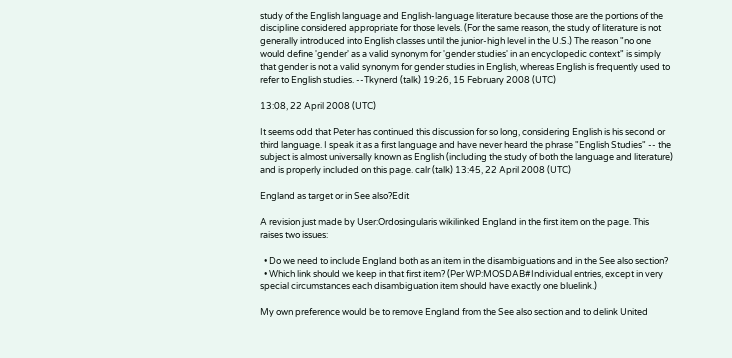study of the English language and English-language literature because those are the portions of the discipline considered appropriate for those levels. (For the same reason, the study of literature is not generally introduced into English classes until the junior-high level in the U.S.) The reason "no one would define 'gender' as a valid synonym for 'gender studies' in an encyclopedic context" is simply that gender is not a valid synonym for gender studies in English, whereas English is frequently used to refer to English studies. --Tkynerd (talk) 19:26, 15 February 2008 (UTC)

13:08, 22 April 2008 (UTC)

It seems odd that Peter has continued this discussion for so long, considering English is his second or third language. I speak it as a first language and have never heard the phrase "English Studies" -- the subject is almost universally known as English (including the study of both the language and literature) and is properly included on this page. calr (talk) 13:45, 22 April 2008 (UTC)

England as target or in See also?Edit

A revision just made by User:Ordosingularis wikilinked England in the first item on the page. This raises two issues:

  • Do we need to include England both as an item in the disambiguations and in the See also section?
  • Which link should we keep in that first item? (Per WP:MOSDAB#Individual entries, except in very special circumstances each disambiguation item should have exactly one bluelink.)

My own preference would be to remove England from the See also section and to delink United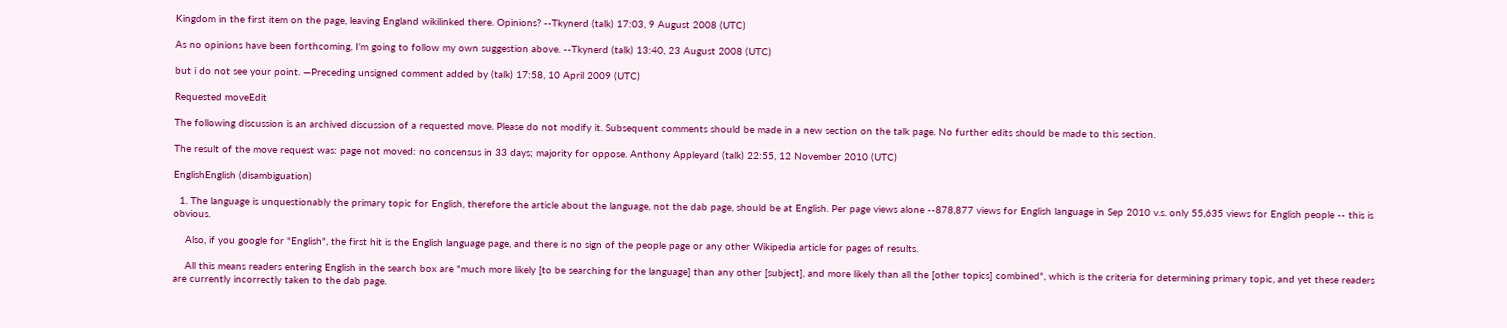Kingdom in the first item on the page, leaving England wikilinked there. Opinions? --Tkynerd (talk) 17:03, 9 August 2008 (UTC)

As no opinions have been forthcoming, I'm going to follow my own suggestion above. --Tkynerd (talk) 13:40, 23 August 2008 (UTC)

but i do not see your point. —Preceding unsigned comment added by (talk) 17:58, 10 April 2009 (UTC)

Requested moveEdit

The following discussion is an archived discussion of a requested move. Please do not modify it. Subsequent comments should be made in a new section on the talk page. No further edits should be made to this section.

The result of the move request was: page not moved: no concensus in 33 days; majority for oppose. Anthony Appleyard (talk) 22:55, 12 November 2010 (UTC)

EnglishEnglish (disambiguation)

  1. The language is unquestionably the primary topic for English, therefore the article about the language, not the dab page, should be at English. Per page views alone --878,877 views for English language in Sep 2010 v.s. only 55,635 views for English people -- this is obvious.

    Also, if you google for "English", the first hit is the English language page, and there is no sign of the people page or any other Wikipedia article for pages of results.

    All this means readers entering English in the search box are "much more likely [to be searching for the language] than any other [subject], and more likely than all the [other topics] combined", which is the criteria for determining primary topic, and yet these readers are currently incorrectly taken to the dab page.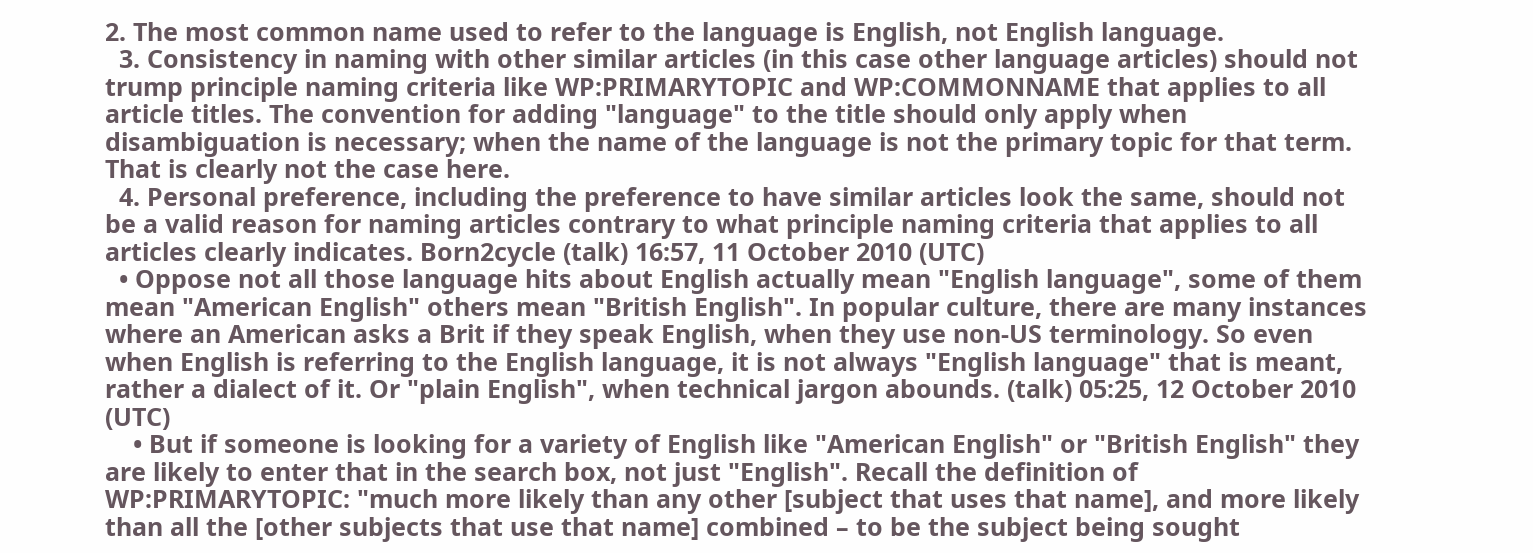2. The most common name used to refer to the language is English, not English language.
  3. Consistency in naming with other similar articles (in this case other language articles) should not trump principle naming criteria like WP:PRIMARYTOPIC and WP:COMMONNAME that applies to all article titles. The convention for adding "language" to the title should only apply when disambiguation is necessary; when the name of the language is not the primary topic for that term. That is clearly not the case here.
  4. Personal preference, including the preference to have similar articles look the same, should not be a valid reason for naming articles contrary to what principle naming criteria that applies to all articles clearly indicates. Born2cycle (talk) 16:57, 11 October 2010 (UTC)
  • Oppose not all those language hits about English actually mean "English language", some of them mean "American English" others mean "British English". In popular culture, there are many instances where an American asks a Brit if they speak English, when they use non-US terminology. So even when English is referring to the English language, it is not always "English language" that is meant, rather a dialect of it. Or "plain English", when technical jargon abounds. (talk) 05:25, 12 October 2010 (UTC)
    • But if someone is looking for a variety of English like "American English" or "British English" they are likely to enter that in the search box, not just "English". Recall the definition of WP:PRIMARYTOPIC: "much more likely than any other [subject that uses that name], and more likely than all the [other subjects that use that name] combined – to be the subject being sought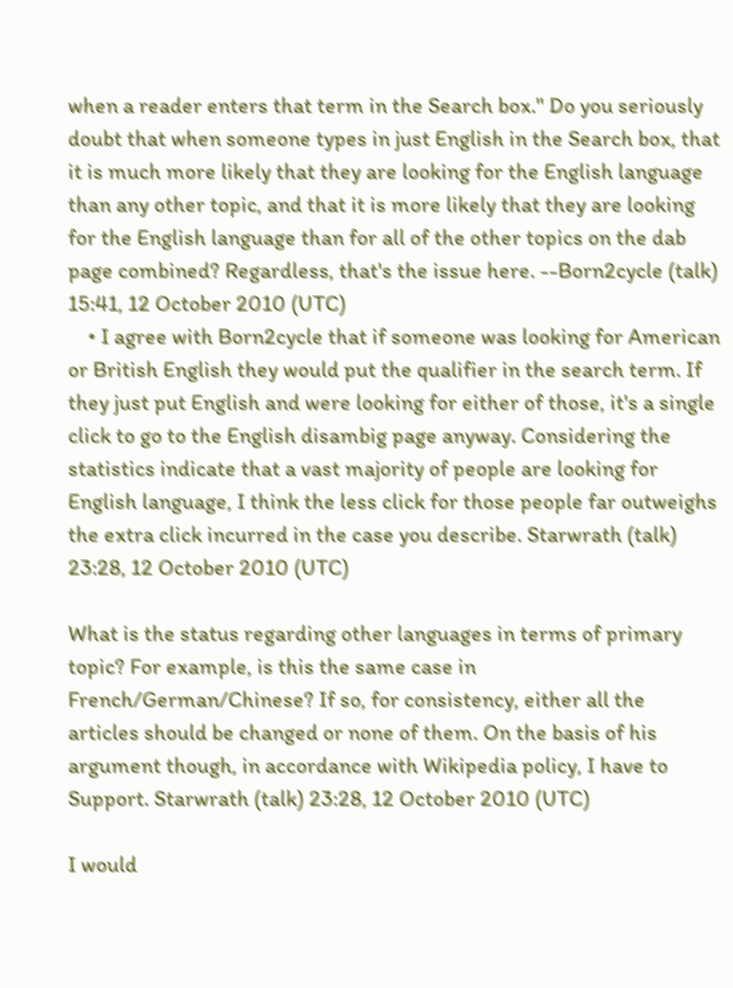when a reader enters that term in the Search box." Do you seriously doubt that when someone types in just English in the Search box, that it is much more likely that they are looking for the English language than any other topic, and that it is more likely that they are looking for the English language than for all of the other topics on the dab page combined? Regardless, that's the issue here. --Born2cycle (talk) 15:41, 12 October 2010 (UTC)
    • I agree with Born2cycle that if someone was looking for American or British English they would put the qualifier in the search term. If they just put English and were looking for either of those, it's a single click to go to the English disambig page anyway. Considering the statistics indicate that a vast majority of people are looking for English language, I think the less click for those people far outweighs the extra click incurred in the case you describe. Starwrath (talk) 23:28, 12 October 2010 (UTC)

What is the status regarding other languages in terms of primary topic? For example, is this the same case in French/German/Chinese? If so, for consistency, either all the articles should be changed or none of them. On the basis of his argument though, in accordance with Wikipedia policy, I have to Support. Starwrath (talk) 23:28, 12 October 2010 (UTC)

I would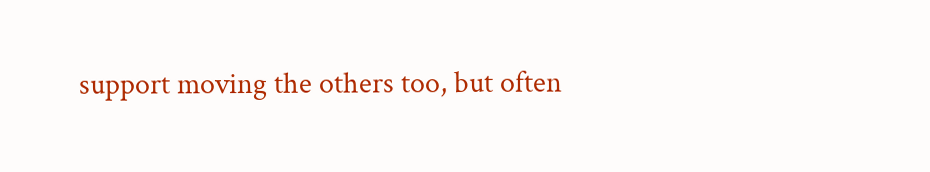support moving the others too, but often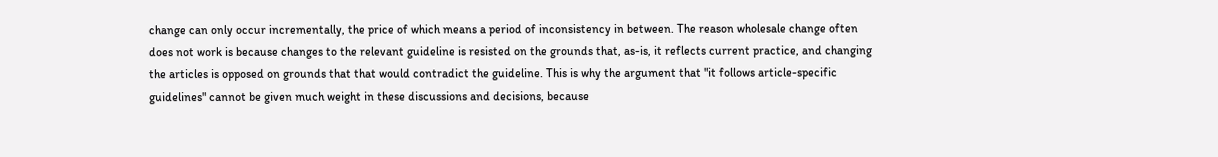change can only occur incrementally, the price of which means a period of inconsistency in between. The reason wholesale change often does not work is because changes to the relevant guideline is resisted on the grounds that, as-is, it reflects current practice, and changing the articles is opposed on grounds that that would contradict the guideline. This is why the argument that "it follows article-specific guidelines" cannot be given much weight in these discussions and decisions, because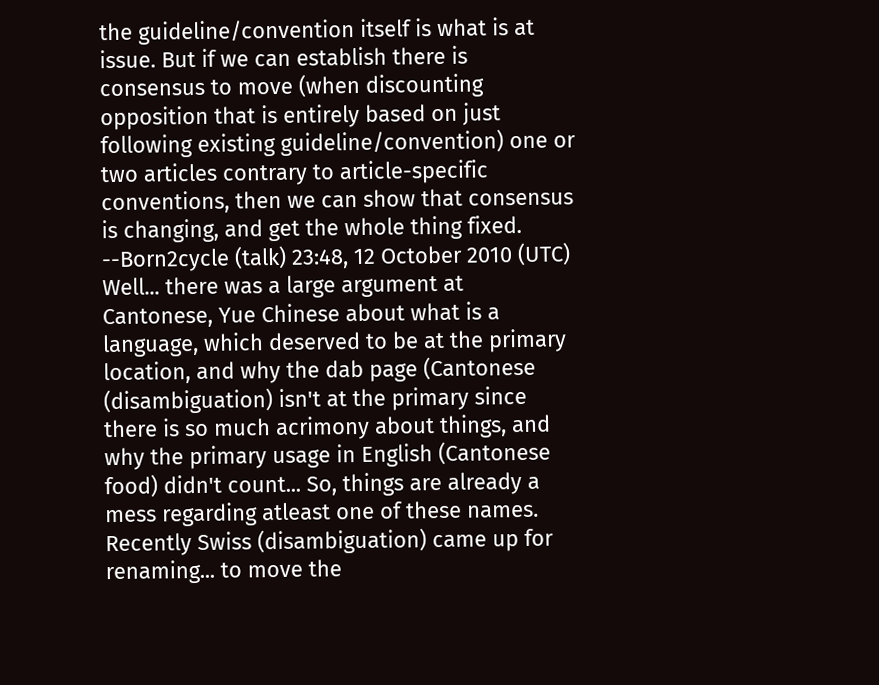the guideline/convention itself is what is at issue. But if we can establish there is consensus to move (when discounting opposition that is entirely based on just following existing guideline/convention) one or two articles contrary to article-specific conventions, then we can show that consensus is changing, and get the whole thing fixed. --Born2cycle (talk) 23:48, 12 October 2010 (UTC)
Well... there was a large argument at Cantonese, Yue Chinese about what is a language, which deserved to be at the primary location, and why the dab page (Cantonese (disambiguation) isn't at the primary since there is so much acrimony about things, and why the primary usage in English (Cantonese food) didn't count... So, things are already a mess regarding atleast one of these names. Recently Swiss (disambiguation) came up for renaming... to move the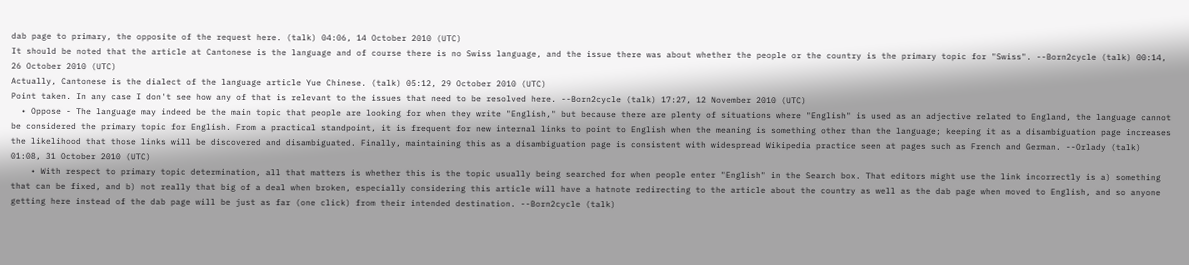dab page to primary, the opposite of the request here. (talk) 04:06, 14 October 2010 (UTC)
It should be noted that the article at Cantonese is the language and of course there is no Swiss language, and the issue there was about whether the people or the country is the primary topic for "Swiss". --Born2cycle (talk) 00:14, 26 October 2010 (UTC)
Actually, Cantonese is the dialect of the language article Yue Chinese. (talk) 05:12, 29 October 2010 (UTC)
Point taken. In any case I don't see how any of that is relevant to the issues that need to be resolved here. --Born2cycle (talk) 17:27, 12 November 2010 (UTC)
  • Oppose - The language may indeed be the main topic that people are looking for when they write "English," but because there are plenty of situations where "English" is used as an adjective related to England, the language cannot be considered the primary topic for English. From a practical standpoint, it is frequent for new internal links to point to English when the meaning is something other than the language; keeping it as a disambiguation page increases the likelihood that those links will be discovered and disambiguated. Finally, maintaining this as a disambiguation page is consistent with widespread Wikipedia practice seen at pages such as French and German. --Orlady (talk) 01:08, 31 October 2010 (UTC)
    • With respect to primary topic determination, all that matters is whether this is the topic usually being searched for when people enter "English" in the Search box. That editors might use the link incorrectly is a) something that can be fixed, and b) not really that big of a deal when broken, especially considering this article will have a hatnote redirecting to the article about the country as well as the dab page when moved to English, and so anyone getting here instead of the dab page will be just as far (one click) from their intended destination. --Born2cycle (talk)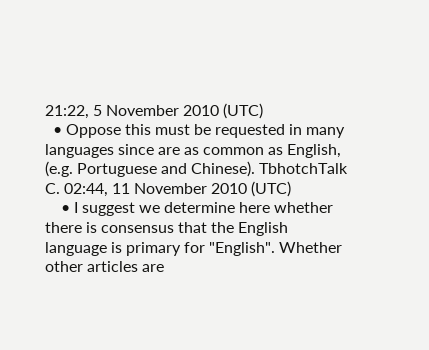21:22, 5 November 2010 (UTC)
  • Oppose this must be requested in many languages since are as common as English, (e.g. Portuguese and Chinese). TbhotchTalk C. 02:44, 11 November 2010 (UTC)
    • I suggest we determine here whether there is consensus that the English language is primary for "English". Whether other articles are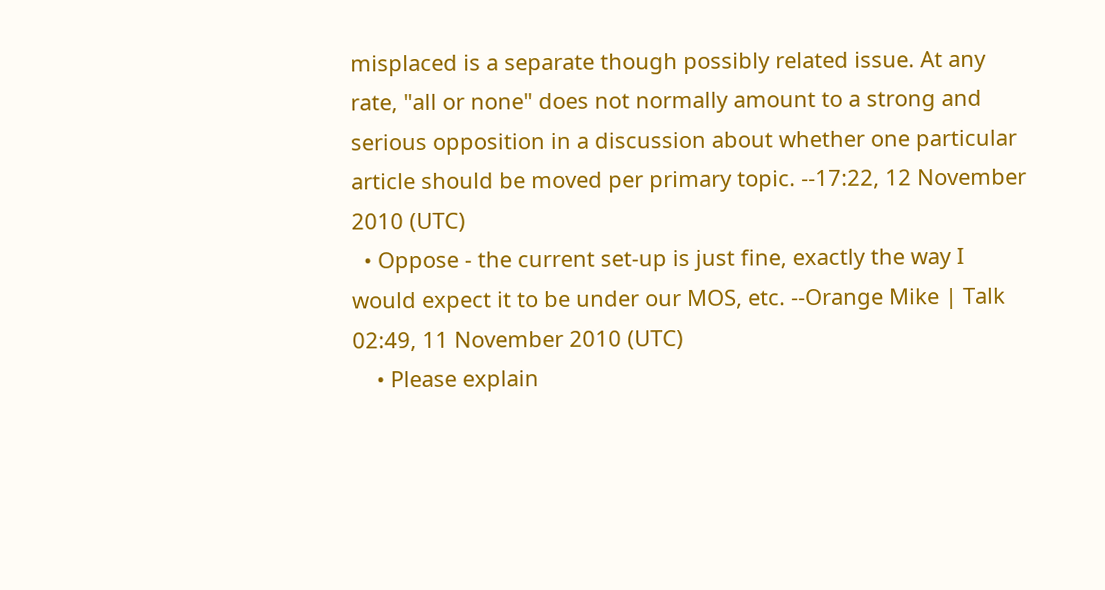misplaced is a separate though possibly related issue. At any rate, "all or none" does not normally amount to a strong and serious opposition in a discussion about whether one particular article should be moved per primary topic. --17:22, 12 November 2010 (UTC)
  • Oppose - the current set-up is just fine, exactly the way I would expect it to be under our MOS, etc. --Orange Mike | Talk 02:49, 11 November 2010 (UTC)
    • Please explain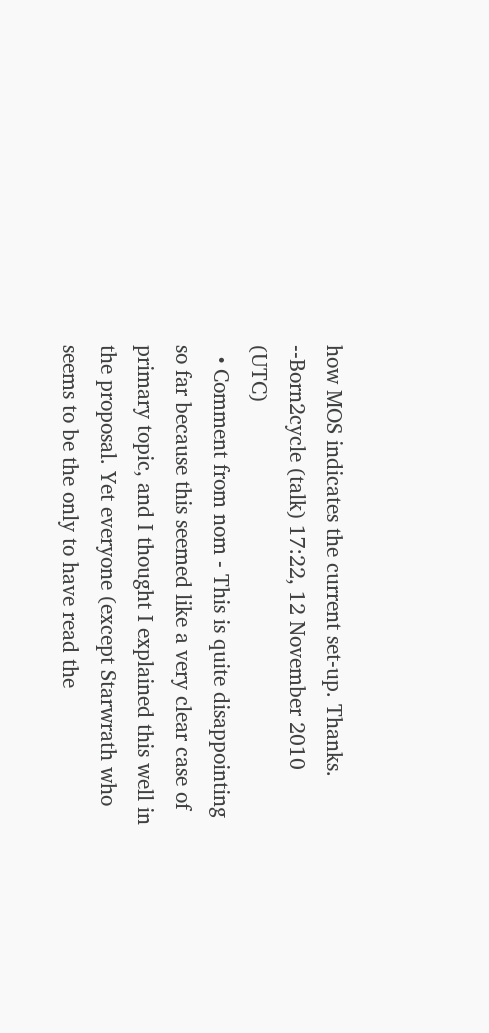how MOS indicates the current set-up. Thanks. --Born2cycle (talk) 17:22, 12 November 2010 (UTC)
  • Comment from nom - This is quite disappointing so far because this seemed like a very clear case of primary topic, and I thought I explained this well in the proposal. Yet everyone (except Starwrath who seems to be the only to have read the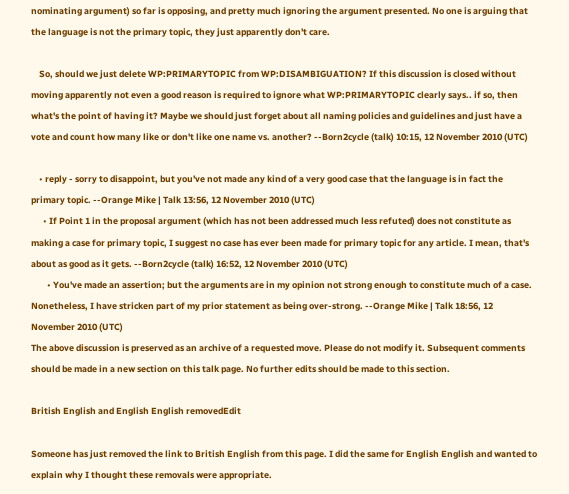nominating argument) so far is opposing, and pretty much ignoring the argument presented. No one is arguing that the language is not the primary topic, they just apparently don't care.

    So, should we just delete WP:PRIMARYTOPIC from WP:DISAMBIGUATION? If this discussion is closed without moving apparently not even a good reason is required to ignore what WP:PRIMARYTOPIC clearly says.. if so, then what's the point of having it? Maybe we should just forget about all naming policies and guidelines and just have a vote and count how many like or don't like one name vs. another? --Born2cycle (talk) 10:15, 12 November 2010 (UTC)

    • reply - sorry to disappoint, but you've not made any kind of a very good case that the language is in fact the primary topic. --Orange Mike | Talk 13:56, 12 November 2010 (UTC)
      • If Point 1 in the proposal argument (which has not been addressed much less refuted) does not constitute as making a case for primary topic, I suggest no case has ever been made for primary topic for any article. I mean, that's about as good as it gets. --Born2cycle (talk) 16:52, 12 November 2010 (UTC)
        • You've made an assertion; but the arguments are in my opinion not strong enough to constitute much of a case. Nonetheless, I have stricken part of my prior statement as being over-strong. --Orange Mike | Talk 18:56, 12 November 2010 (UTC)
The above discussion is preserved as an archive of a requested move. Please do not modify it. Subsequent comments should be made in a new section on this talk page. No further edits should be made to this section.

British English and English English removedEdit

Someone has just removed the link to British English from this page. I did the same for English English and wanted to explain why I thought these removals were appropriate.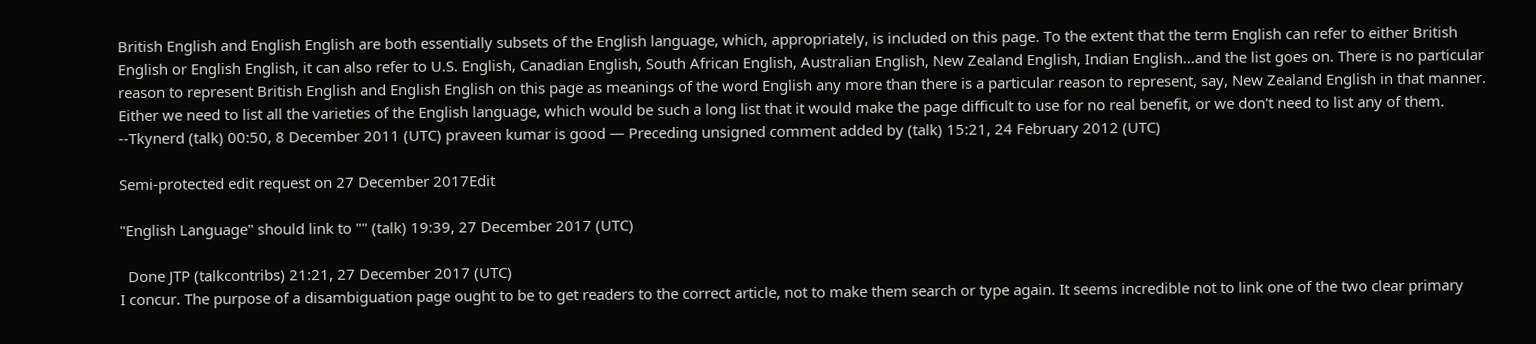British English and English English are both essentially subsets of the English language, which, appropriately, is included on this page. To the extent that the term English can refer to either British English or English English, it can also refer to U.S. English, Canadian English, South African English, Australian English, New Zealand English, Indian English...and the list goes on. There is no particular reason to represent British English and English English on this page as meanings of the word English any more than there is a particular reason to represent, say, New Zealand English in that manner. Either we need to list all the varieties of the English language, which would be such a long list that it would make the page difficult to use for no real benefit, or we don't need to list any of them. --Tkynerd (talk) 00:50, 8 December 2011 (UTC) praveen kumar is good — Preceding unsigned comment added by (talk) 15:21, 24 February 2012 (UTC)

Semi-protected edit request on 27 December 2017Edit

"English Language" should link to "" (talk) 19:39, 27 December 2017 (UTC)

  Done JTP (talkcontribs) 21:21, 27 December 2017 (UTC)
I concur. The purpose of a disambiguation page ought to be to get readers to the correct article, not to make them search or type again. It seems incredible not to link one of the two clear primary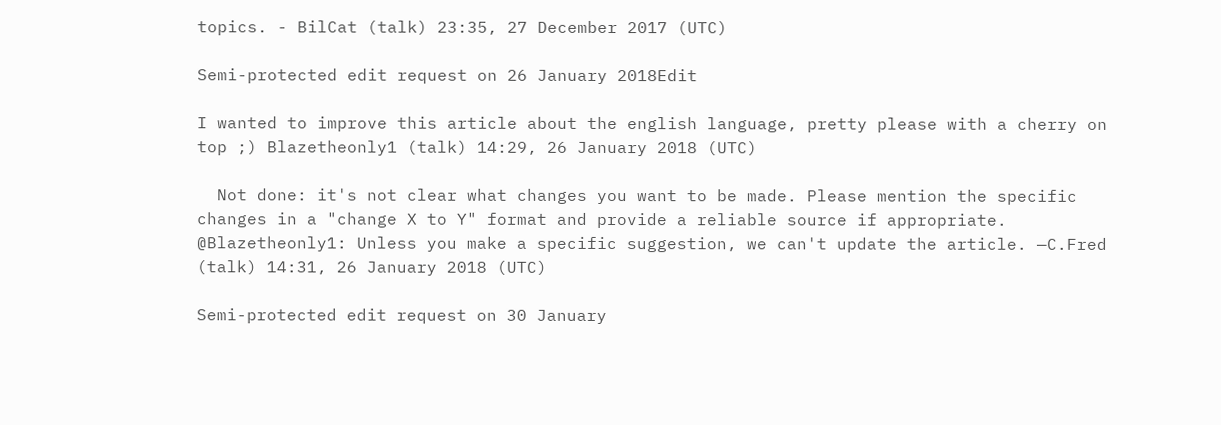topics. - BilCat (talk) 23:35, 27 December 2017 (UTC)

Semi-protected edit request on 26 January 2018Edit

I wanted to improve this article about the english language, pretty please with a cherry on top ;) Blazetheonly1 (talk) 14:29, 26 January 2018 (UTC)

  Not done: it's not clear what changes you want to be made. Please mention the specific changes in a "change X to Y" format and provide a reliable source if appropriate. @Blazetheonly1: Unless you make a specific suggestion, we can't update the article. —C.Fred (talk) 14:31, 26 January 2018 (UTC)

Semi-protected edit request on 30 January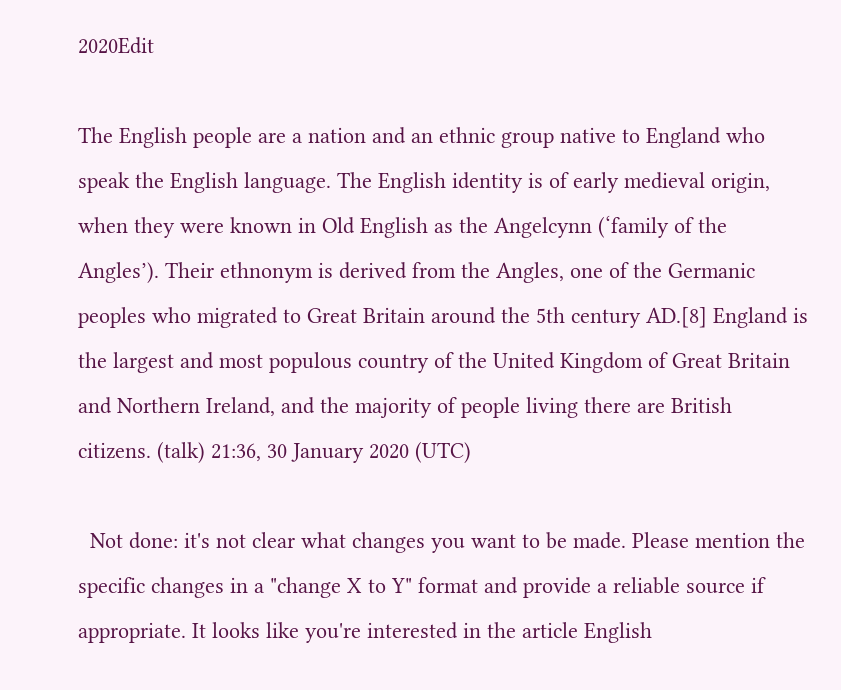2020Edit

The English people are a nation and an ethnic group native to England who speak the English language. The English identity is of early medieval origin, when they were known in Old English as the Angelcynn (‘family of the Angles’). Their ethnonym is derived from the Angles, one of the Germanic peoples who migrated to Great Britain around the 5th century AD.[8] England is the largest and most populous country of the United Kingdom of Great Britain and Northern Ireland, and the majority of people living there are British citizens. (talk) 21:36, 30 January 2020 (UTC)

  Not done: it's not clear what changes you want to be made. Please mention the specific changes in a "change X to Y" format and provide a reliable source if appropriate. It looks like you're interested in the article English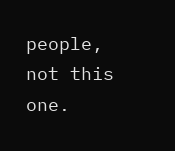people, not this one.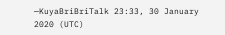—KuyaBriBriTalk 23:33, 30 January 2020 (UTC)